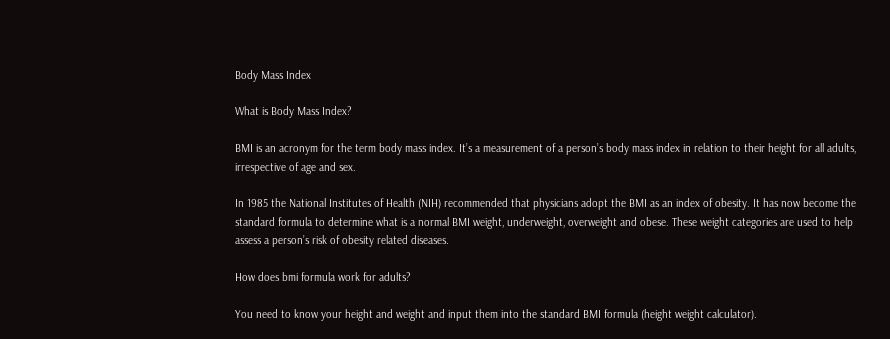Body Mass Index

What is Body Mass Index?

BMI is an acronym for the term body mass index. It’s a measurement of a person’s body mass index in relation to their height for all adults, irrespective of age and sex.

In 1985 the National Institutes of Health (NIH) recommended that physicians adopt the BMI as an index of obesity. It has now become the standard formula to determine what is a normal BMI weight, underweight, overweight and obese. These weight categories are used to help assess a person’s risk of obesity related diseases.

How does bmi formula work for adults?

You need to know your height and weight and input them into the standard BMI formula (height weight calculator).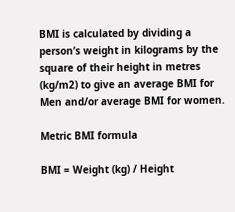BMI is calculated by dividing a person’s weight in kilograms by the square of their height in metres (kg/m2) to give an average BMI for Men and/or average BMI for women.

Metric BMI formula

BMI = Weight (kg) / Height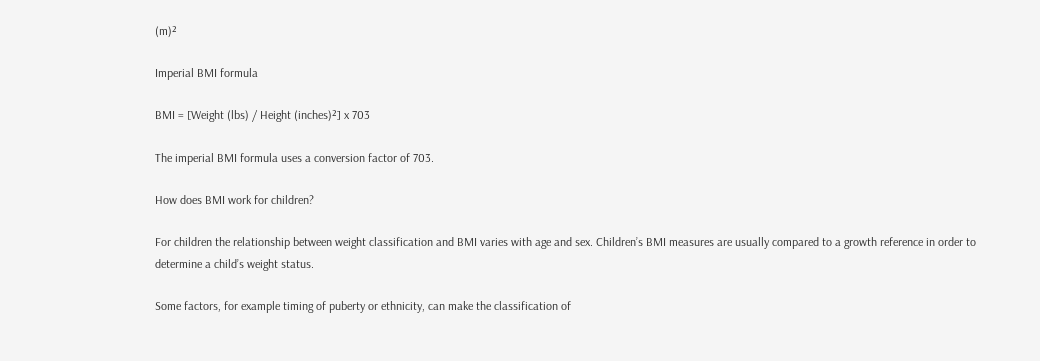(m)²

Imperial BMI formula

BMI = [Weight (lbs) / Height (inches)²] x 703

The imperial BMI formula uses a conversion factor of 703.

How does BMI work for children?

For children the relationship between weight classification and BMI varies with age and sex. Children’s BMI measures are usually compared to a growth reference in order to determine a child’s weight status.

Some factors, for example timing of puberty or ethnicity, can make the classification of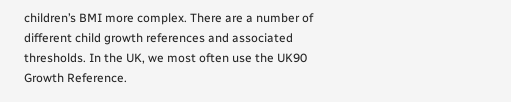children’s BMI more complex. There are a number of different child growth references and associated thresholds. In the UK, we most often use the UK90 Growth Reference.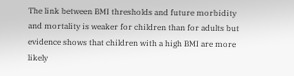The link between BMI thresholds and future morbidity and mortality is weaker for children than for adults but evidence shows that children with a high BMI are more likely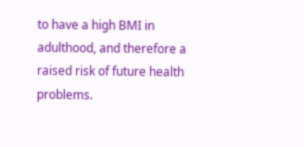to have a high BMI in adulthood, and therefore a raised risk of future health problems.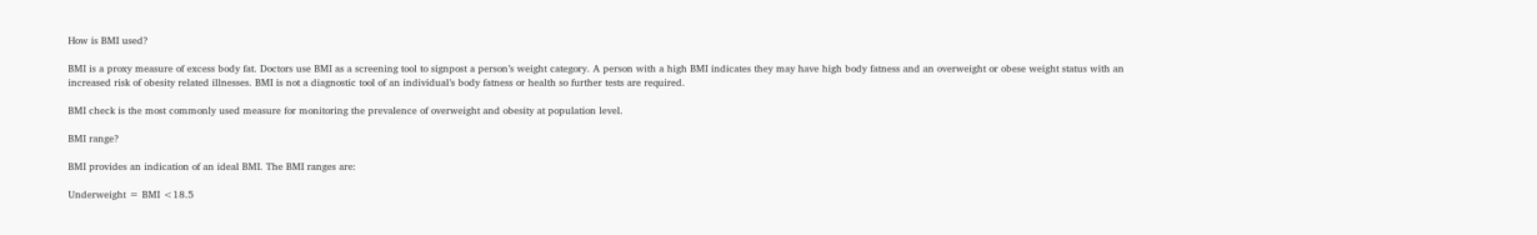How is BMI used?

BMI is a proxy measure of excess body fat. Doctors use BMI as a screening tool to signpost a person’s weight category. A person with a high BMI indicates they may have high body fatness and an overweight or obese weight status with an increased risk of obesity related illnesses. BMI is not a diagnostic tool of an individual’s body fatness or health so further tests are required.

BMI check is the most commonly used measure for monitoring the prevalence of overweight and obesity at population level.

BMI range?

BMI provides an indication of an ideal BMI. The BMI ranges are:

Underweight = BMI <18.5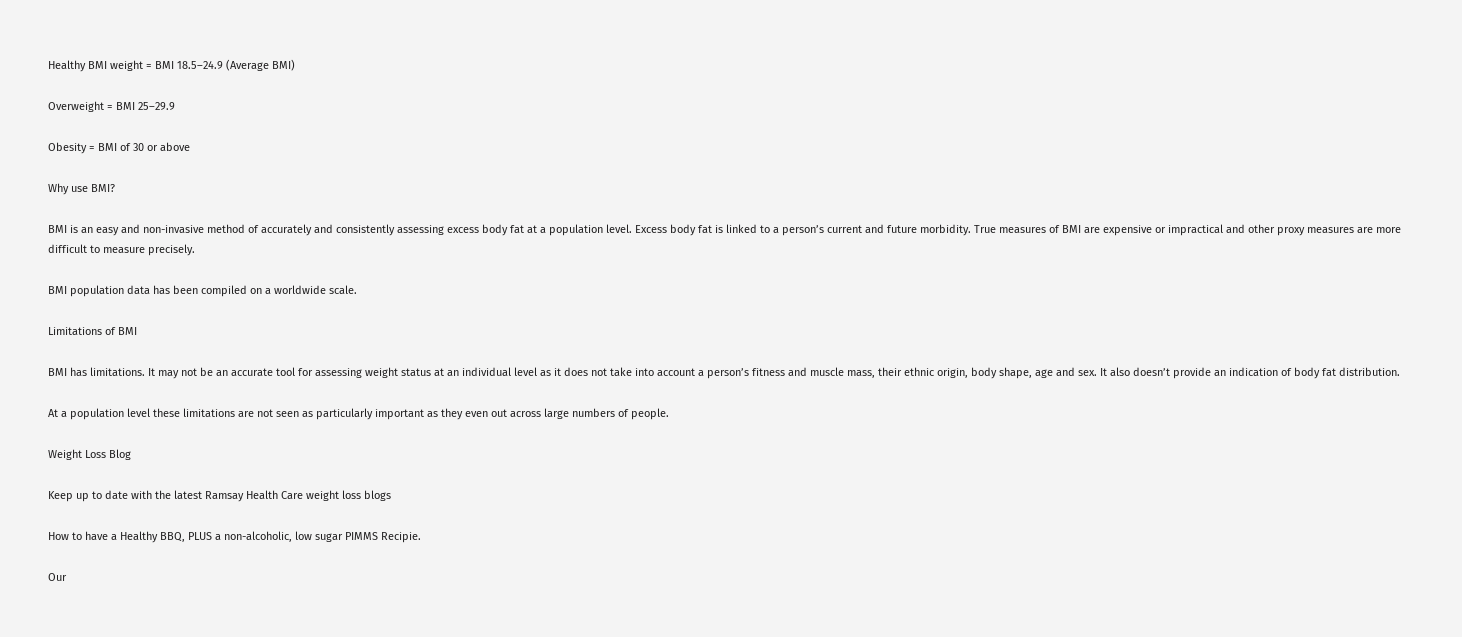Healthy BMI weight = BMI 18.5–24.9 (Average BMI)

Overweight = BMI 25–29.9

Obesity = BMI of 30 or above

Why use BMI?

BMI is an easy and non-invasive method of accurately and consistently assessing excess body fat at a population level. Excess body fat is linked to a person’s current and future morbidity. True measures of BMI are expensive or impractical and other proxy measures are more difficult to measure precisely.

BMI population data has been compiled on a worldwide scale.

Limitations of BMI

BMI has limitations. It may not be an accurate tool for assessing weight status at an individual level as it does not take into account a person’s fitness and muscle mass, their ethnic origin, body shape, age and sex. It also doesn’t provide an indication of body fat distribution.

At a population level these limitations are not seen as particularly important as they even out across large numbers of people.

Weight Loss Blog

Keep up to date with the latest Ramsay Health Care weight loss blogs

How to have a Healthy BBQ, PLUS a non-alcoholic, low sugar PIMMS Recipie.

Our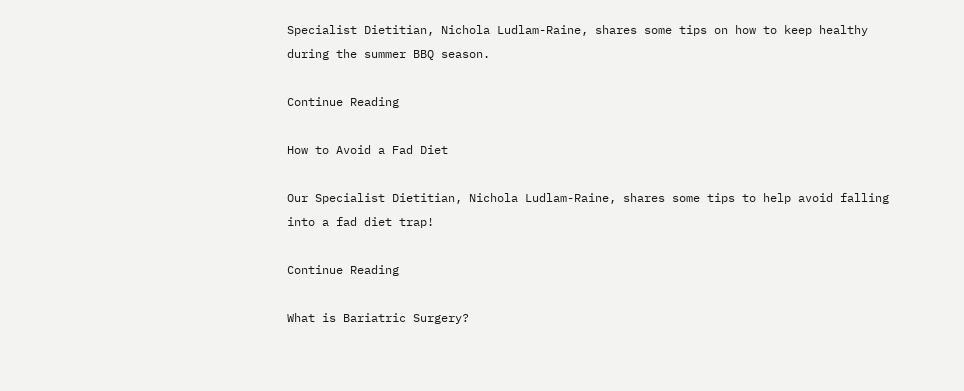Specialist Dietitian, Nichola Ludlam-Raine, shares some tips on how to keep healthy during the summer BBQ season.

Continue Reading

How to Avoid a Fad Diet

Our Specialist Dietitian, Nichola Ludlam-Raine, shares some tips to help avoid falling into a fad diet trap!

Continue Reading

What is Bariatric Surgery?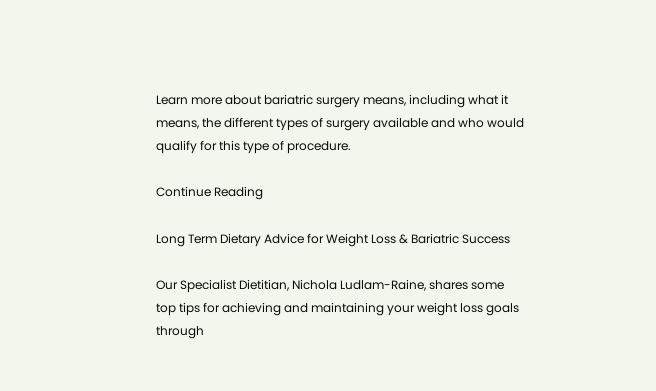Learn more about bariatric surgery means, including what it means, the different types of surgery available and who would qualify for this type of procedure.

Continue Reading

Long Term Dietary Advice for Weight Loss & Bariatric Success

Our Specialist Dietitian, Nichola Ludlam-Raine, shares some top tips for achieving and maintaining your weight loss goals through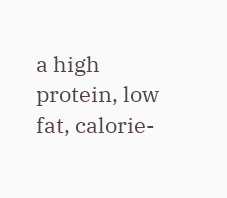a high protein, low fat, calorie-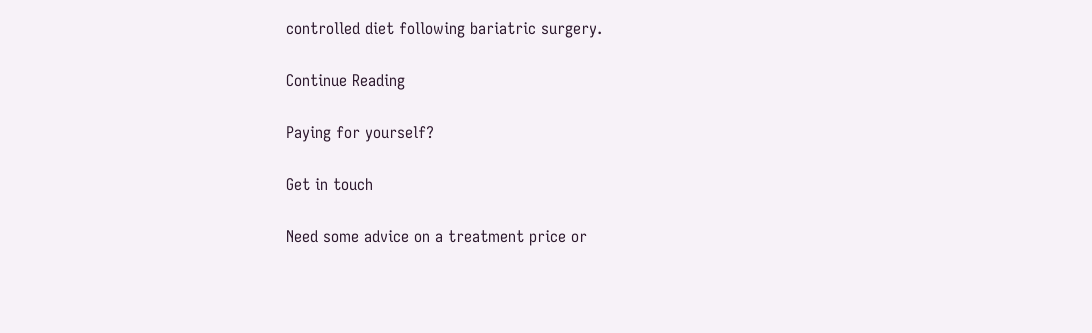controlled diet following bariatric surgery.

Continue Reading

Paying for yourself?

Get in touch

Need some advice on a treatment price or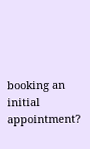booking an initial appointment?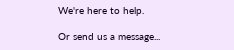We're here to help.

Or send us a message...